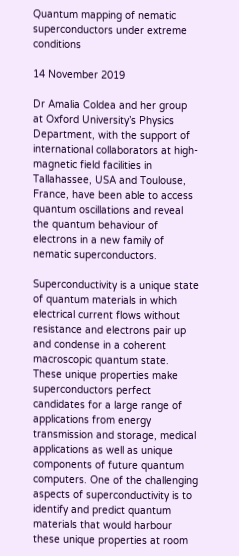Quantum mapping of nematic superconductors under extreme conditions

14 November 2019

Dr Amalia Coldea and her group at Oxford University’s Physics Department, with the support of international collaborators at high-magnetic field facilities in Tallahassee, USA and Toulouse, France, have been able to access quantum oscillations and reveal the quantum behaviour of electrons in a new family of nematic superconductors.

Superconductivity is a unique state of quantum materials in which electrical current flows without resistance and electrons pair up and condense in a coherent macroscopic quantum state. These unique properties make superconductors perfect candidates for a large range of applications from energy transmission and storage, medical applications as well as unique components of future quantum computers. One of the challenging aspects of superconductivity is to identify and predict quantum materials that would harbour these unique properties at room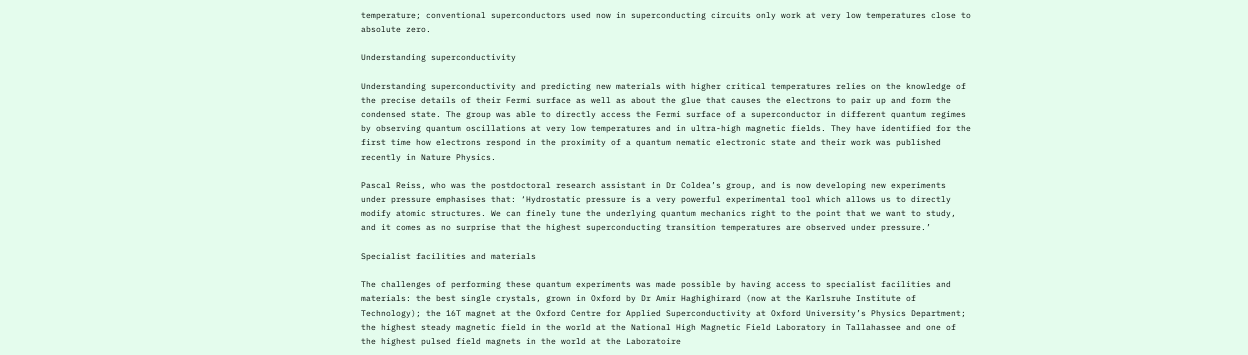temperature; conventional superconductors used now in superconducting circuits only work at very low temperatures close to absolute zero.

Understanding superconductivity

Understanding superconductivity and predicting new materials with higher critical temperatures relies on the knowledge of the precise details of their Fermi surface as well as about the glue that causes the electrons to pair up and form the condensed state. The group was able to directly access the Fermi surface of a superconductor in different quantum regimes by observing quantum oscillations at very low temperatures and in ultra-high magnetic fields. They have identified for the first time how electrons respond in the proximity of a quantum nematic electronic state and their work was published recently in Nature Physics.

Pascal Reiss, who was the postdoctoral research assistant in Dr Coldea’s group, and is now developing new experiments under pressure emphasises that: ‘Hydrostatic pressure is a very powerful experimental tool which allows us to directly modify atomic structures. We can finely tune the underlying quantum mechanics right to the point that we want to study, and it comes as no surprise that the highest superconducting transition temperatures are observed under pressure.’

Specialist facilities and materials

The challenges of performing these quantum experiments was made possible by having access to specialist facilities and materials: the best single crystals, grown in Oxford by Dr Amir Haghighirard (now at the Karlsruhe Institute of Technology); the 16T magnet at the Oxford Centre for Applied Superconductivity at Oxford University’s Physics Department; the highest steady magnetic field in the world at the National High Magnetic Field Laboratory in Tallahassee and one of the highest pulsed field magnets in the world at the Laboratoire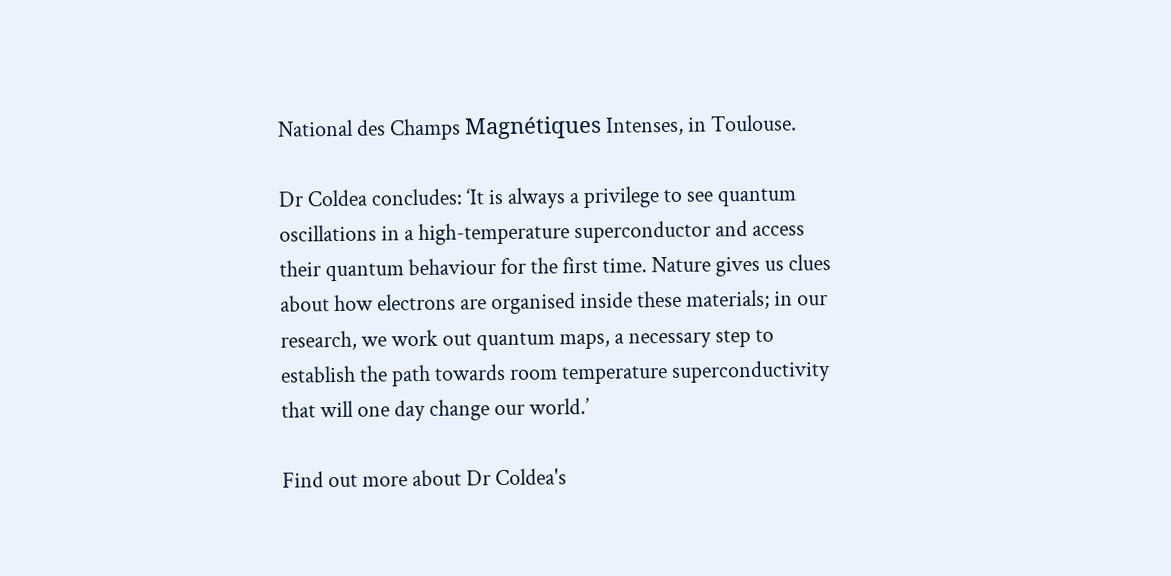National des Champs Magnétiques Intenses, in Toulouse.

Dr Coldea concludes: ‘It is always a privilege to see quantum oscillations in a high-temperature superconductor and access their quantum behaviour for the first time. Nature gives us clues about how electrons are organised inside these materials; in our research, we work out quantum maps, a necessary step to establish the path towards room temperature superconductivity that will one day change our world.’

Find out more about Dr Coldea's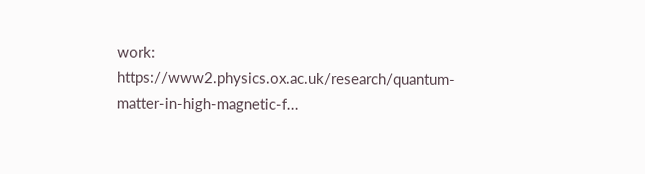work: https://www2.physics.ox.ac.uk/research/quantum-matter-in-high-magnetic-f...